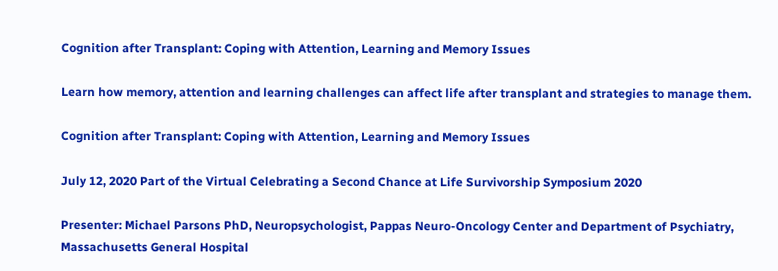Cognition after Transplant: Coping with Attention, Learning and Memory Issues

Learn how memory, attention and learning challenges can affect life after transplant and strategies to manage them.

Cognition after Transplant: Coping with Attention, Learning and Memory Issues

July 12, 2020 Part of the Virtual Celebrating a Second Chance at Life Survivorship Symposium 2020

Presenter: Michael Parsons PhD, Neuropsychologist, Pappas Neuro-Oncology Center and Department of Psychiatry, Massachusetts General Hospital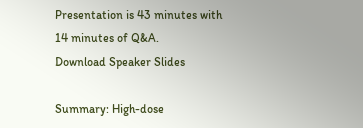Presentation is 43 minutes with 14 minutes of Q&A.            Download Speaker Slides

Summary: High-dose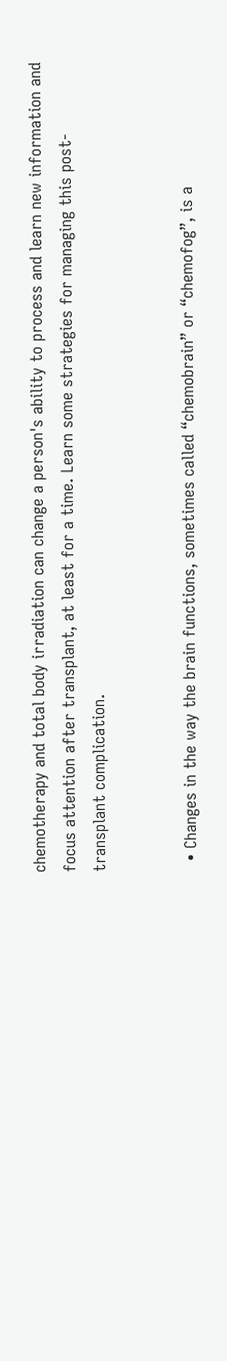chemotherapy and total body irradiation can change a person's ability to process and learn new information and focus attention after transplant, at least for a time. Learn some strategies for managing this post-transplant complication.


  • Changes in the way the brain functions, sometimes called “chemobrain” or “chemofog”, is a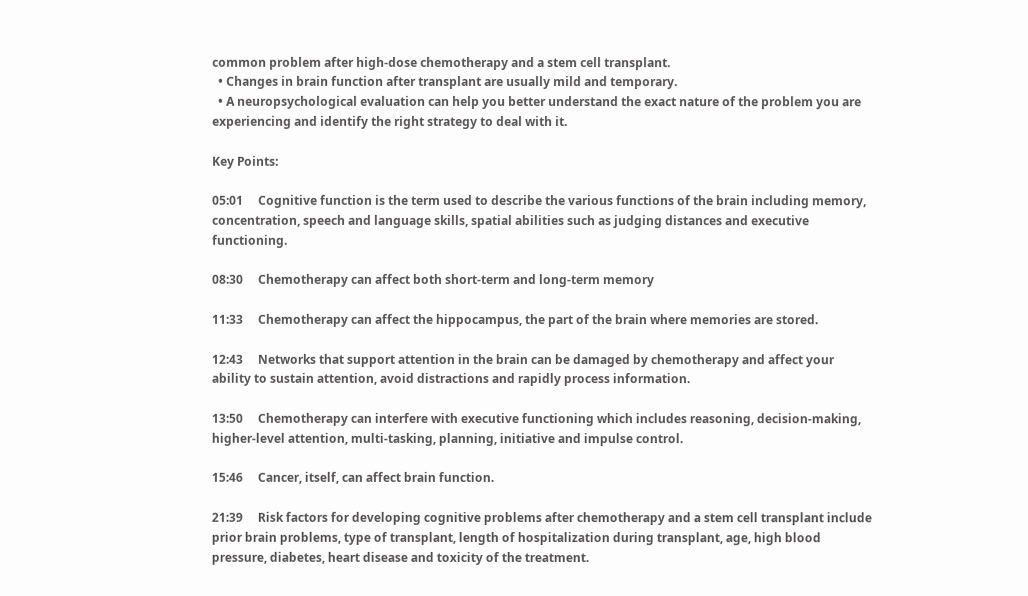common problem after high-dose chemotherapy and a stem cell transplant.
  • Changes in brain function after transplant are usually mild and temporary.
  • A neuropsychological evaluation can help you better understand the exact nature of the problem you are experiencing and identify the right strategy to deal with it.

Key Points:

05:01     Cognitive function is the term used to describe the various functions of the brain including memory, concentration, speech and language skills, spatial abilities such as judging distances and executive functioning.

08:30     Chemotherapy can affect both short-term and long-term memory

11:33     Chemotherapy can affect the hippocampus, the part of the brain where memories are stored.

12:43     Networks that support attention in the brain can be damaged by chemotherapy and affect your ability to sustain attention, avoid distractions and rapidly process information.

13:50     Chemotherapy can interfere with executive functioning which includes reasoning, decision-making, higher-level attention, multi-tasking, planning, initiative and impulse control.

15:46     Cancer, itself, can affect brain function.

21:39     Risk factors for developing cognitive problems after chemotherapy and a stem cell transplant include prior brain problems, type of transplant, length of hospitalization during transplant, age, high blood pressure, diabetes, heart disease and toxicity of the treatment.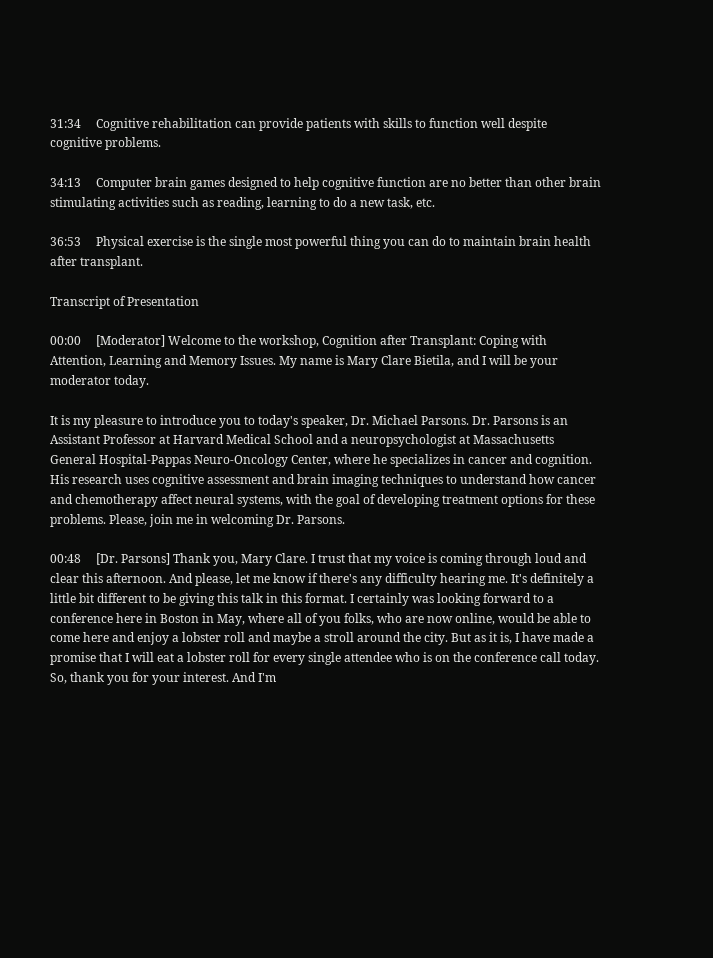31:34     Cognitive rehabilitation can provide patients with skills to function well despite cognitive problems.

34:13     Computer brain games designed to help cognitive function are no better than other brain stimulating activities such as reading, learning to do a new task, etc.

36:53     Physical exercise is the single most powerful thing you can do to maintain brain health after transplant.

Transcript of Presentation

00:00     [Moderator] Welcome to the workshop, Cognition after Transplant: Coping with Attention, Learning and Memory Issues. My name is Mary Clare Bietila, and I will be your moderator today.

It is my pleasure to introduce you to today's speaker, Dr. Michael Parsons. Dr. Parsons is an Assistant Professor at Harvard Medical School and a neuropsychologist at Massachusetts General Hospital-Pappas Neuro-Oncology Center, where he specializes in cancer and cognition. His research uses cognitive assessment and brain imaging techniques to understand how cancer and chemotherapy affect neural systems, with the goal of developing treatment options for these problems. Please, join me in welcoming Dr. Parsons.

00:48     [Dr. Parsons] Thank you, Mary Clare. I trust that my voice is coming through loud and clear this afternoon. And please, let me know if there's any difficulty hearing me. It's definitely a little bit different to be giving this talk in this format. I certainly was looking forward to a conference here in Boston in May, where all of you folks, who are now online, would be able to come here and enjoy a lobster roll and maybe a stroll around the city. But as it is, I have made a promise that I will eat a lobster roll for every single attendee who is on the conference call today. So, thank you for your interest. And I'm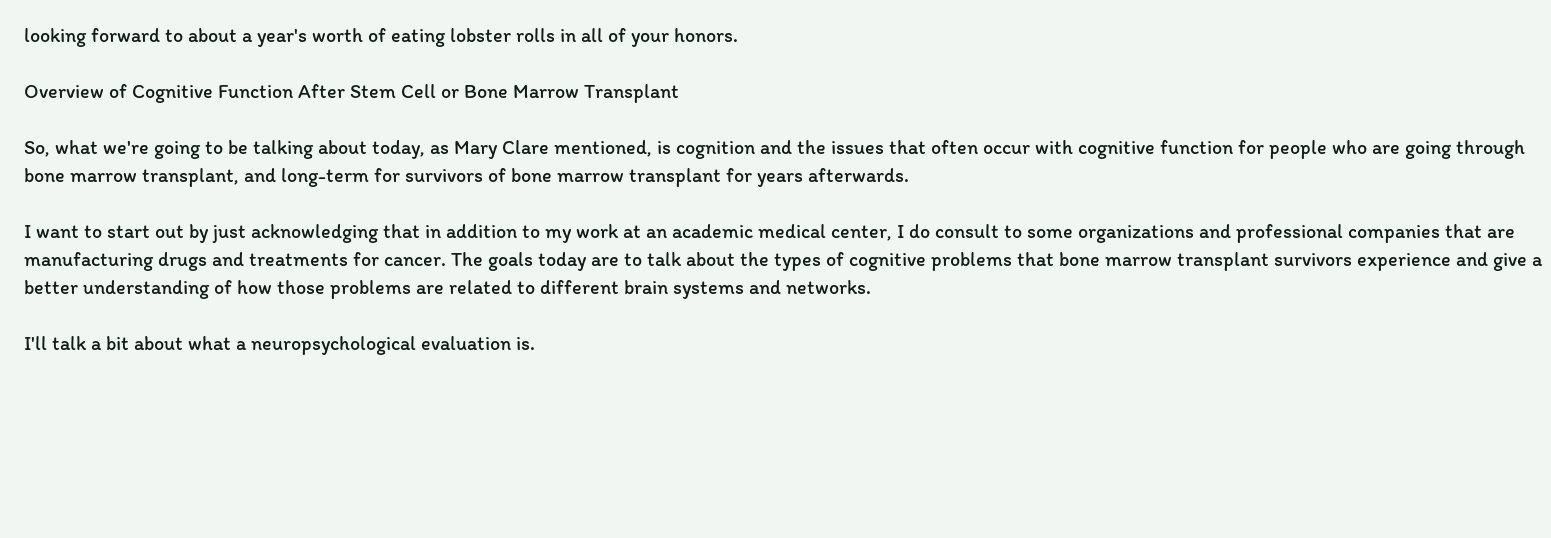looking forward to about a year's worth of eating lobster rolls in all of your honors.

Overview of Cognitive Function After Stem Cell or Bone Marrow Transplant

So, what we're going to be talking about today, as Mary Clare mentioned, is cognition and the issues that often occur with cognitive function for people who are going through bone marrow transplant, and long-term for survivors of bone marrow transplant for years afterwards.

I want to start out by just acknowledging that in addition to my work at an academic medical center, I do consult to some organizations and professional companies that are manufacturing drugs and treatments for cancer. The goals today are to talk about the types of cognitive problems that bone marrow transplant survivors experience and give a better understanding of how those problems are related to different brain systems and networks.

I'll talk a bit about what a neuropsychological evaluation is.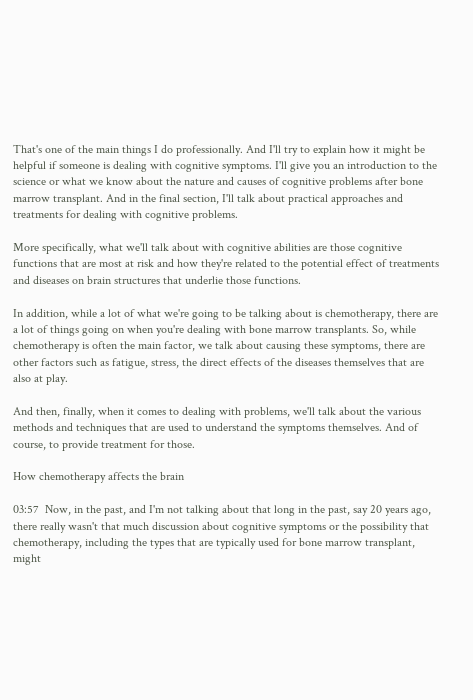That's one of the main things I do professionally. And I'll try to explain how it might be helpful if someone is dealing with cognitive symptoms. I'll give you an introduction to the science or what we know about the nature and causes of cognitive problems after bone marrow transplant. And in the final section, I'll talk about practical approaches and treatments for dealing with cognitive problems.

More specifically, what we'll talk about with cognitive abilities are those cognitive functions that are most at risk and how they're related to the potential effect of treatments and diseases on brain structures that underlie those functions.

In addition, while a lot of what we're going to be talking about is chemotherapy, there are a lot of things going on when you're dealing with bone marrow transplants. So, while chemotherapy is often the main factor, we talk about causing these symptoms, there are other factors such as fatigue, stress, the direct effects of the diseases themselves that are also at play.

And then, finally, when it comes to dealing with problems, we'll talk about the various methods and techniques that are used to understand the symptoms themselves. And of course, to provide treatment for those.

How chemotherapy affects the brain

03:57  Now, in the past, and I'm not talking about that long in the past, say 20 years ago, there really wasn't that much discussion about cognitive symptoms or the possibility that chemotherapy, including the types that are typically used for bone marrow transplant, might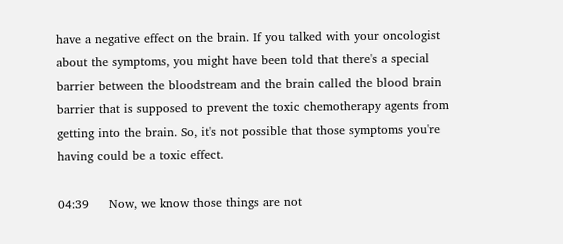have a negative effect on the brain. If you talked with your oncologist about the symptoms, you might have been told that there's a special barrier between the bloodstream and the brain called the blood brain barrier that is supposed to prevent the toxic chemotherapy agents from getting into the brain. So, it's not possible that those symptoms you're having could be a toxic effect.

04:39     Now, we know those things are not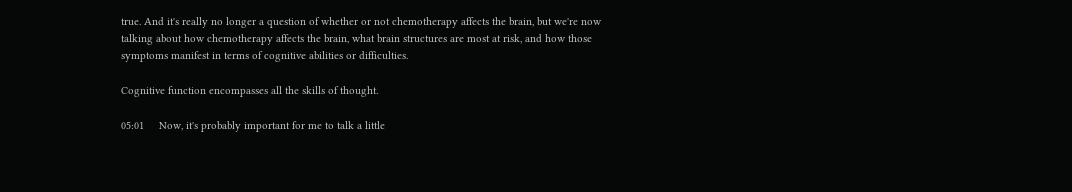true. And it's really no longer a question of whether or not chemotherapy affects the brain, but we're now talking about how chemotherapy affects the brain, what brain structures are most at risk, and how those symptoms manifest in terms of cognitive abilities or difficulties.

Cognitive function encompasses all the skills of thought.

05:01     Now, it's probably important for me to talk a little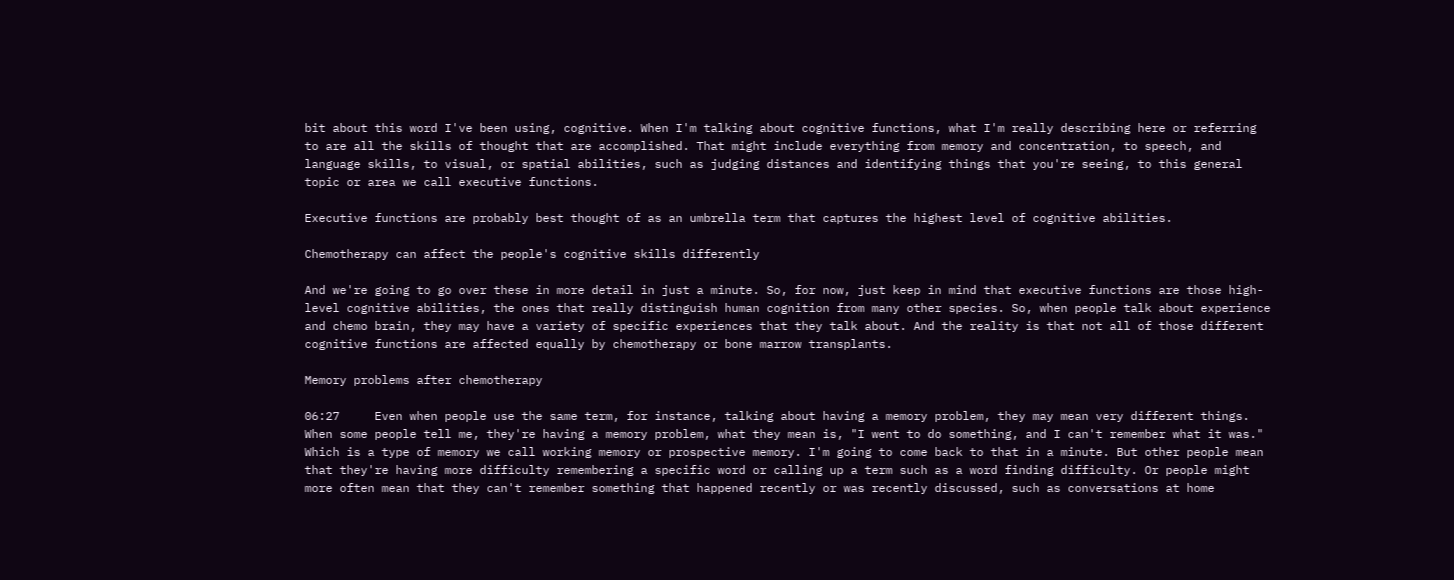bit about this word I've been using, cognitive. When I'm talking about cognitive functions, what I'm really describing here or referring to are all the skills of thought that are accomplished. That might include everything from memory and concentration, to speech, and language skills, to visual, or spatial abilities, such as judging distances and identifying things that you're seeing, to this general topic or area we call executive functions.

Executive functions are probably best thought of as an umbrella term that captures the highest level of cognitive abilities.

Chemotherapy can affect the people's cognitive skills differently

And we're going to go over these in more detail in just a minute. So, for now, just keep in mind that executive functions are those high-level cognitive abilities, the ones that really distinguish human cognition from many other species. So, when people talk about experience and chemo brain, they may have a variety of specific experiences that they talk about. And the reality is that not all of those different cognitive functions are affected equally by chemotherapy or bone marrow transplants.

Memory problems after chemotherapy

06:27     Even when people use the same term, for instance, talking about having a memory problem, they may mean very different things. When some people tell me, they're having a memory problem, what they mean is, "I went to do something, and I can't remember what it was." Which is a type of memory we call working memory or prospective memory. I'm going to come back to that in a minute. But other people mean that they're having more difficulty remembering a specific word or calling up a term such as a word finding difficulty. Or people might more often mean that they can't remember something that happened recently or was recently discussed, such as conversations at home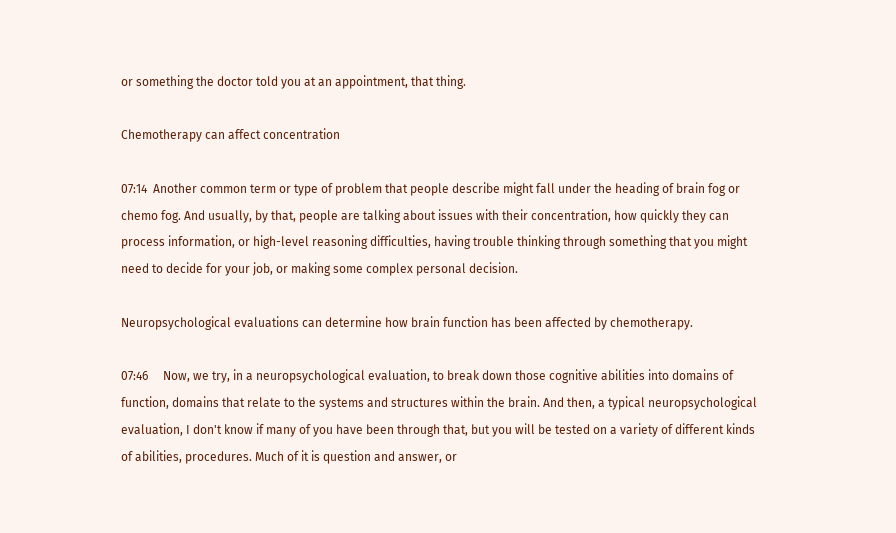or something the doctor told you at an appointment, that thing.

Chemotherapy can affect concentration

07:14  Another common term or type of problem that people describe might fall under the heading of brain fog or chemo fog. And usually, by that, people are talking about issues with their concentration, how quickly they can process information, or high-level reasoning difficulties, having trouble thinking through something that you might need to decide for your job, or making some complex personal decision.

Neuropsychological evaluations can determine how brain function has been affected by chemotherapy.

07:46     Now, we try, in a neuropsychological evaluation, to break down those cognitive abilities into domains of function, domains that relate to the systems and structures within the brain. And then, a typical neuropsychological evaluation, I don't know if many of you have been through that, but you will be tested on a variety of different kinds of abilities, procedures. Much of it is question and answer, or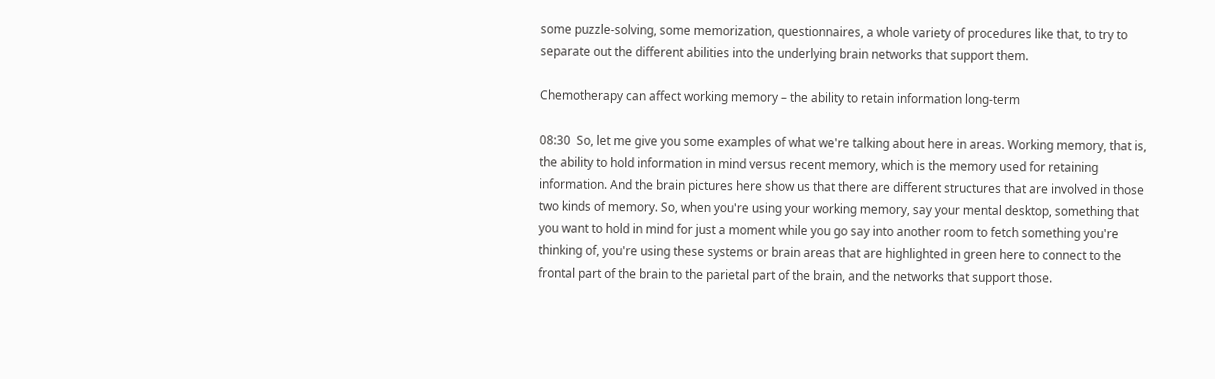some puzzle-solving, some memorization, questionnaires, a whole variety of procedures like that, to try to separate out the different abilities into the underlying brain networks that support them.

Chemotherapy can affect working memory – the ability to retain information long-term

08:30  So, let me give you some examples of what we're talking about here in areas. Working memory, that is, the ability to hold information in mind versus recent memory, which is the memory used for retaining information. And the brain pictures here show us that there are different structures that are involved in those two kinds of memory. So, when you're using your working memory, say your mental desktop, something that you want to hold in mind for just a moment while you go say into another room to fetch something you're thinking of, you're using these systems or brain areas that are highlighted in green here to connect to the frontal part of the brain to the parietal part of the brain, and the networks that support those.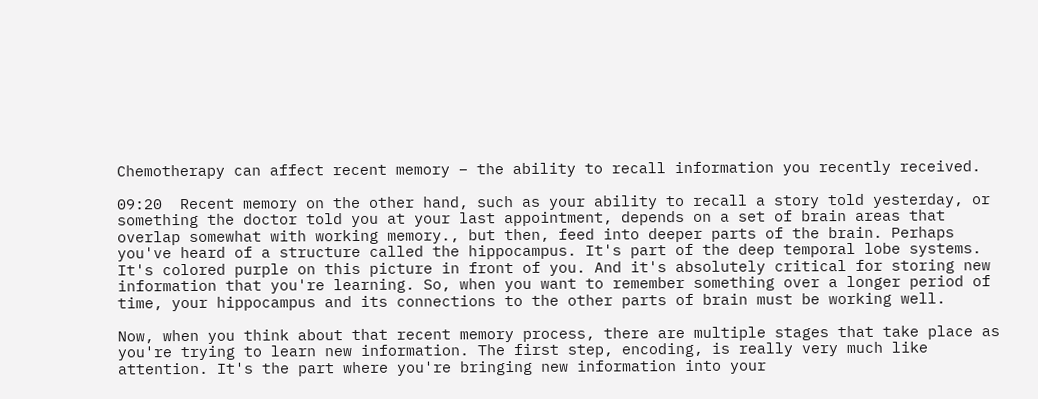Chemotherapy can affect recent memory – the ability to recall information you recently received.

09:20  Recent memory on the other hand, such as your ability to recall a story told yesterday, or something the doctor told you at your last appointment, depends on a set of brain areas that overlap somewhat with working memory., but then, feed into deeper parts of the brain. Perhaps you've heard of a structure called the hippocampus. It's part of the deep temporal lobe systems. It's colored purple on this picture in front of you. And it's absolutely critical for storing new information that you're learning. So, when you want to remember something over a longer period of time, your hippocampus and its connections to the other parts of brain must be working well.

Now, when you think about that recent memory process, there are multiple stages that take place as you're trying to learn new information. The first step, encoding, is really very much like attention. It's the part where you're bringing new information into your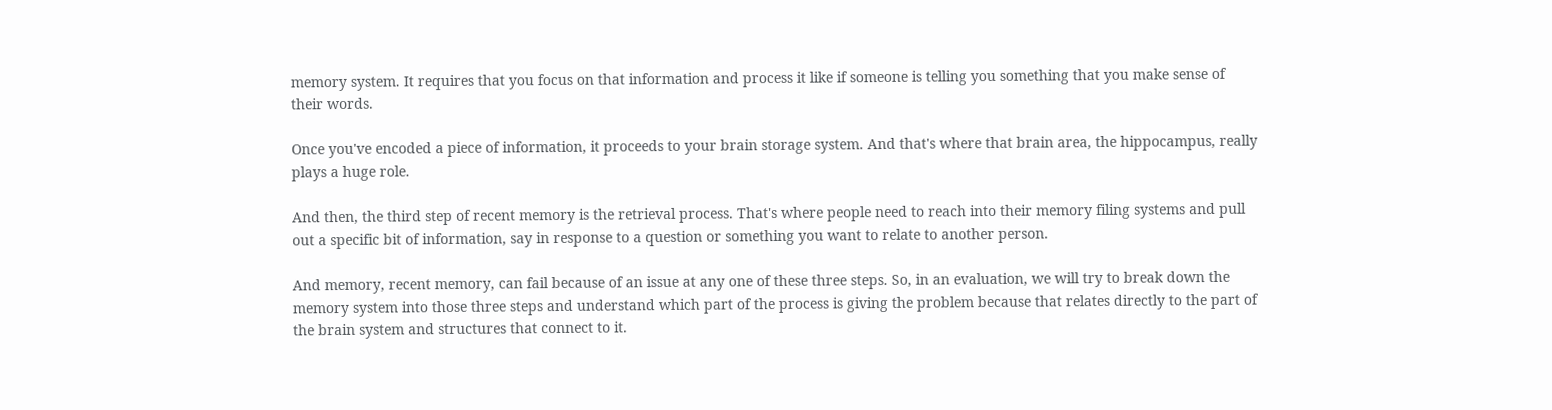memory system. It requires that you focus on that information and process it like if someone is telling you something that you make sense of their words.

Once you've encoded a piece of information, it proceeds to your brain storage system. And that's where that brain area, the hippocampus, really plays a huge role.

And then, the third step of recent memory is the retrieval process. That's where people need to reach into their memory filing systems and pull out a specific bit of information, say in response to a question or something you want to relate to another person.

And memory, recent memory, can fail because of an issue at any one of these three steps. So, in an evaluation, we will try to break down the memory system into those three steps and understand which part of the process is giving the problem because that relates directly to the part of the brain system and structures that connect to it.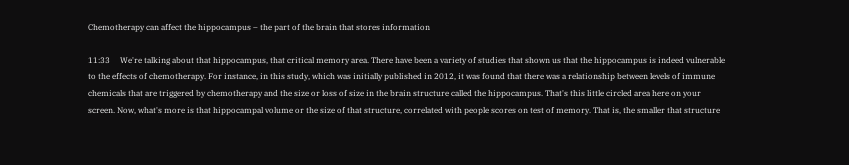Chemotherapy can affect the hippocampus – the part of the brain that stores information

11:33     We're talking about that hippocampus, that critical memory area. There have been a variety of studies that shown us that the hippocampus is indeed vulnerable to the effects of chemotherapy. For instance, in this study, which was initially published in 2012, it was found that there was a relationship between levels of immune chemicals that are triggered by chemotherapy and the size or loss of size in the brain structure called the hippocampus. That's this little circled area here on your screen. Now, what's more is that hippocampal volume or the size of that structure, correlated with people scores on test of memory. That is, the smaller that structure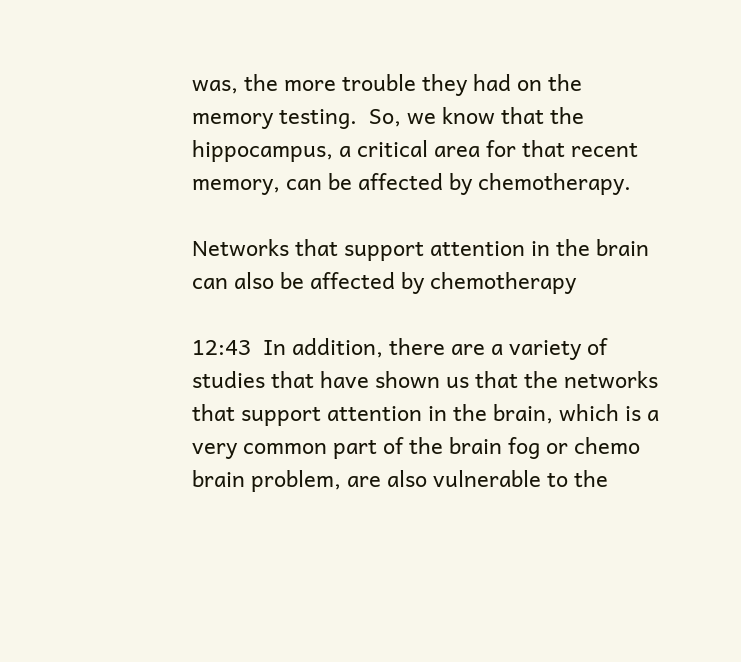was, the more trouble they had on the memory testing.  So, we know that the hippocampus, a critical area for that recent memory, can be affected by chemotherapy.

Networks that support attention in the brain can also be affected by chemotherapy

12:43  In addition, there are a variety of studies that have shown us that the networks that support attention in the brain, which is a very common part of the brain fog or chemo brain problem, are also vulnerable to the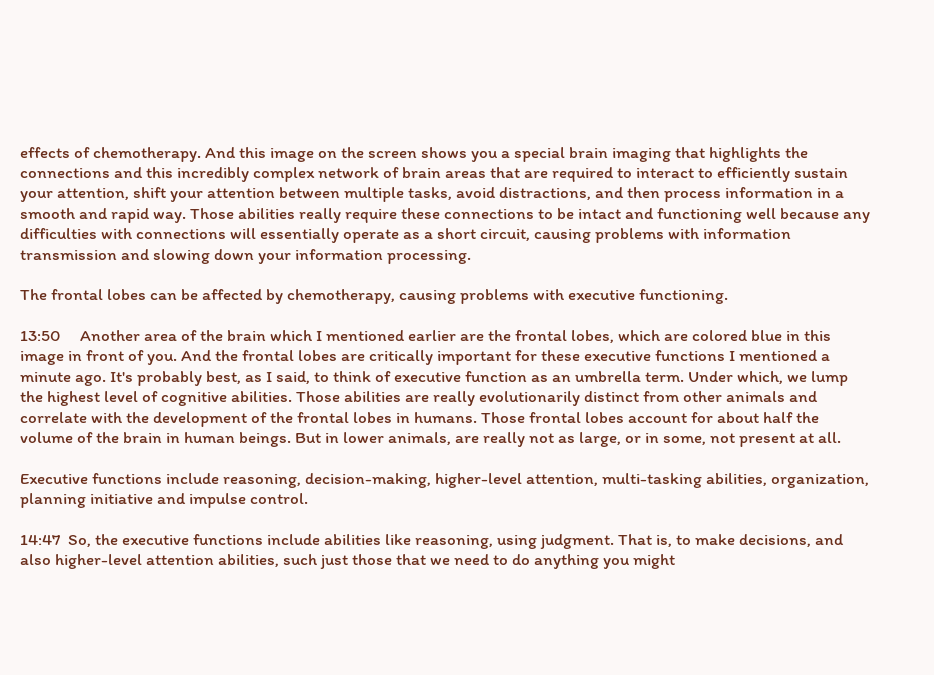effects of chemotherapy. And this image on the screen shows you a special brain imaging that highlights the connections and this incredibly complex network of brain areas that are required to interact to efficiently sustain your attention, shift your attention between multiple tasks, avoid distractions, and then process information in a smooth and rapid way. Those abilities really require these connections to be intact and functioning well because any difficulties with connections will essentially operate as a short circuit, causing problems with information transmission and slowing down your information processing.

The frontal lobes can be affected by chemotherapy, causing problems with executive functioning.

13:50     Another area of the brain which I mentioned earlier are the frontal lobes, which are colored blue in this image in front of you. And the frontal lobes are critically important for these executive functions I mentioned a minute ago. It's probably best, as I said, to think of executive function as an umbrella term. Under which, we lump the highest level of cognitive abilities. Those abilities are really evolutionarily distinct from other animals and correlate with the development of the frontal lobes in humans. Those frontal lobes account for about half the volume of the brain in human beings. But in lower animals, are really not as large, or in some, not present at all.

Executive functions include reasoning, decision-making, higher-level attention, multi-tasking abilities, organization, planning initiative and impulse control.

14:47  So, the executive functions include abilities like reasoning, using judgment. That is, to make decisions, and also higher-level attention abilities, such just those that we need to do anything you might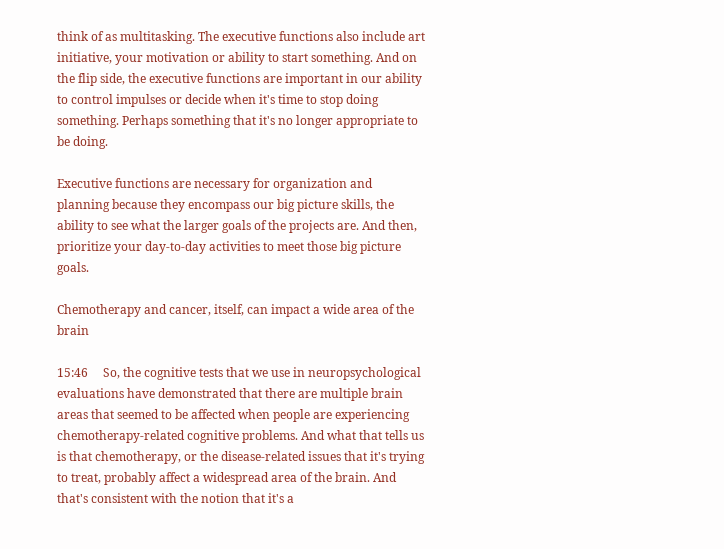think of as multitasking. The executive functions also include art initiative, your motivation or ability to start something. And on the flip side, the executive functions are important in our ability to control impulses or decide when it's time to stop doing something. Perhaps something that it's no longer appropriate to be doing.

Executive functions are necessary for organization and planning because they encompass our big picture skills, the ability to see what the larger goals of the projects are. And then, prioritize your day-to-day activities to meet those big picture goals.

Chemotherapy and cancer, itself, can impact a wide area of the brain

15:46     So, the cognitive tests that we use in neuropsychological evaluations have demonstrated that there are multiple brain areas that seemed to be affected when people are experiencing chemotherapy-related cognitive problems. And what that tells us is that chemotherapy, or the disease-related issues that it's trying to treat, probably affect a widespread area of the brain. And that's consistent with the notion that it's a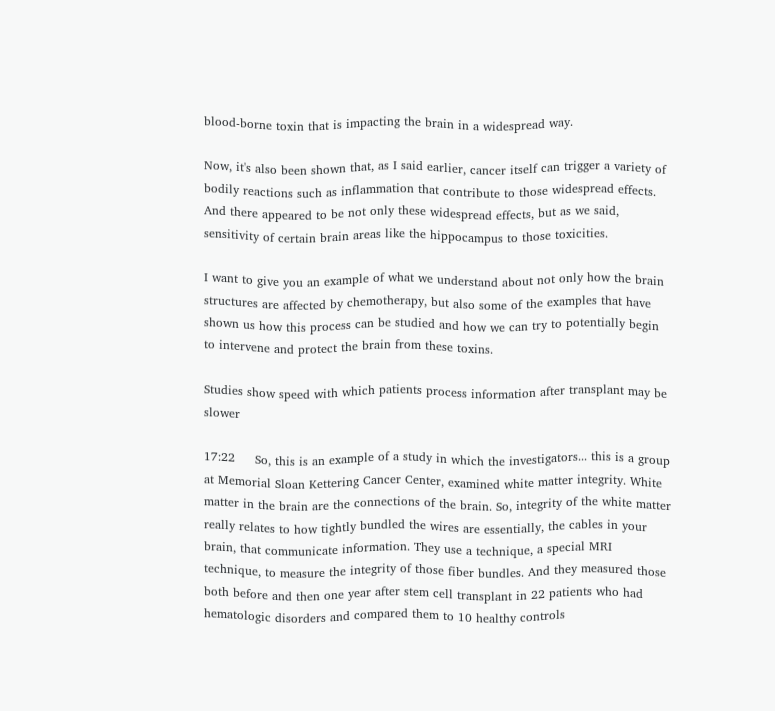blood-borne toxin that is impacting the brain in a widespread way.

Now, it's also been shown that, as I said earlier, cancer itself can trigger a variety of bodily reactions such as inflammation that contribute to those widespread effects. And there appeared to be not only these widespread effects, but as we said, sensitivity of certain brain areas like the hippocampus to those toxicities.

I want to give you an example of what we understand about not only how the brain structures are affected by chemotherapy, but also some of the examples that have shown us how this process can be studied and how we can try to potentially begin to intervene and protect the brain from these toxins.

Studies show speed with which patients process information after transplant may be slower

17:22     So, this is an example of a study in which the investigators... this is a group at Memorial Sloan Kettering Cancer Center, examined white matter integrity. White matter in the brain are the connections of the brain. So, integrity of the white matter really relates to how tightly bundled the wires are essentially, the cables in your brain, that communicate information. They use a technique, a special MRI technique, to measure the integrity of those fiber bundles. And they measured those both before and then one year after stem cell transplant in 22 patients who had hematologic disorders and compared them to 10 healthy controls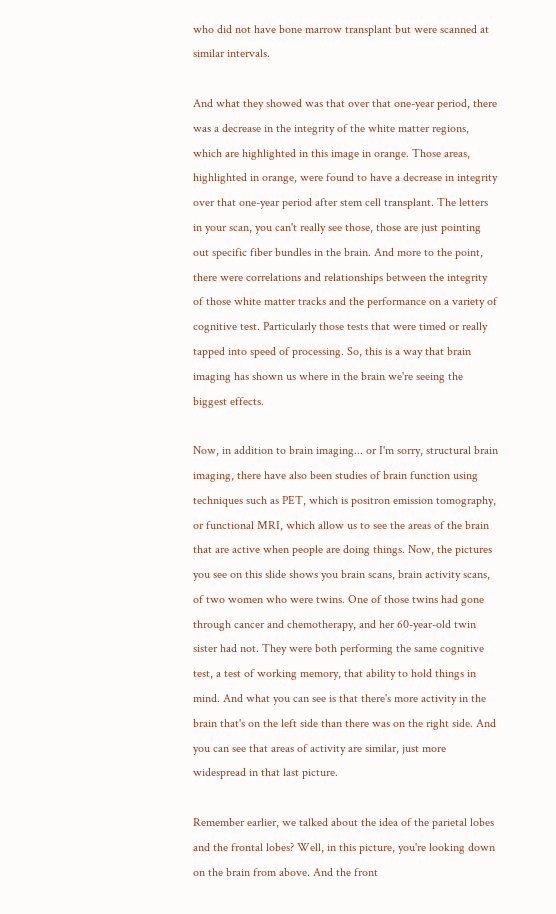who did not have bone marrow transplant but were scanned at similar intervals.

And what they showed was that over that one-year period, there was a decrease in the integrity of the white matter regions, which are highlighted in this image in orange. Those areas, highlighted in orange, were found to have a decrease in integrity over that one-year period after stem cell transplant. The letters in your scan, you can't really see those, those are just pointing out specific fiber bundles in the brain. And more to the point, there were correlations and relationships between the integrity of those white matter tracks and the performance on a variety of cognitive test. Particularly those tests that were timed or really tapped into speed of processing. So, this is a way that brain imaging has shown us where in the brain we're seeing the biggest effects.

Now, in addition to brain imaging... or I'm sorry, structural brain imaging, there have also been studies of brain function using techniques such as PET, which is positron emission tomography, or functional MRI, which allow us to see the areas of the brain that are active when people are doing things. Now, the pictures you see on this slide shows you brain scans, brain activity scans, of two women who were twins. One of those twins had gone through cancer and chemotherapy, and her 60-year-old twin sister had not. They were both performing the same cognitive test, a test of working memory, that ability to hold things in mind. And what you can see is that there's more activity in the brain that's on the left side than there was on the right side. And you can see that areas of activity are similar, just more widespread in that last picture.

Remember earlier, we talked about the idea of the parietal lobes and the frontal lobes? Well, in this picture, you're looking down on the brain from above. And the front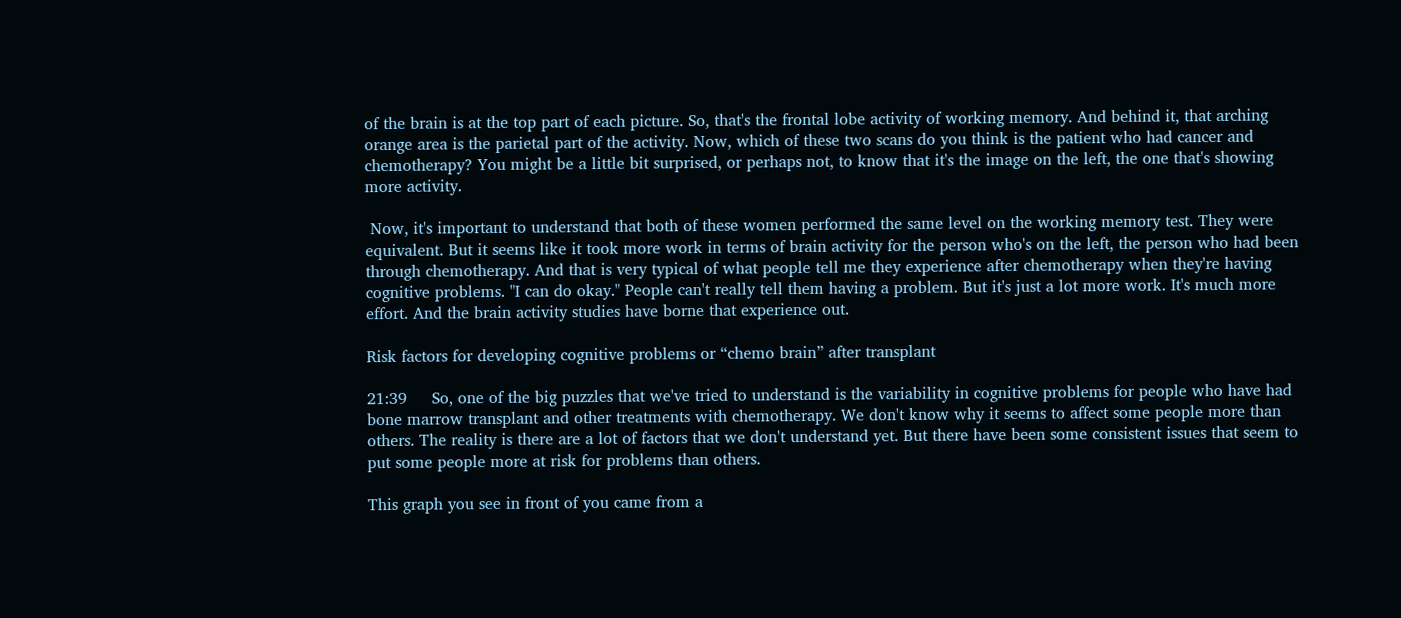of the brain is at the top part of each picture. So, that's the frontal lobe activity of working memory. And behind it, that arching orange area is the parietal part of the activity. Now, which of these two scans do you think is the patient who had cancer and chemotherapy? You might be a little bit surprised, or perhaps not, to know that it's the image on the left, the one that's showing more activity.

 Now, it's important to understand that both of these women performed the same level on the working memory test. They were equivalent. But it seems like it took more work in terms of brain activity for the person who's on the left, the person who had been through chemotherapy. And that is very typical of what people tell me they experience after chemotherapy when they're having cognitive problems. "I can do okay." People can't really tell them having a problem. But it's just a lot more work. It's much more effort. And the brain activity studies have borne that experience out.

Risk factors for developing cognitive problems or “chemo brain” after transplant

21:39     So, one of the big puzzles that we've tried to understand is the variability in cognitive problems for people who have had bone marrow transplant and other treatments with chemotherapy. We don't know why it seems to affect some people more than others. The reality is there are a lot of factors that we don't understand yet. But there have been some consistent issues that seem to put some people more at risk for problems than others.

This graph you see in front of you came from a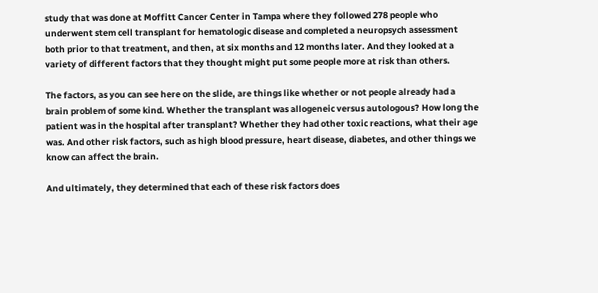study that was done at Moffitt Cancer Center in Tampa where they followed 278 people who underwent stem cell transplant for hematologic disease and completed a neuropsych assessment both prior to that treatment, and then, at six months and 12 months later. And they looked at a variety of different factors that they thought might put some people more at risk than others.

The factors, as you can see here on the slide, are things like whether or not people already had a brain problem of some kind. Whether the transplant was allogeneic versus autologous? How long the patient was in the hospital after transplant? Whether they had other toxic reactions, what their age was. And other risk factors, such as high blood pressure, heart disease, diabetes, and other things we know can affect the brain.

And ultimately, they determined that each of these risk factors does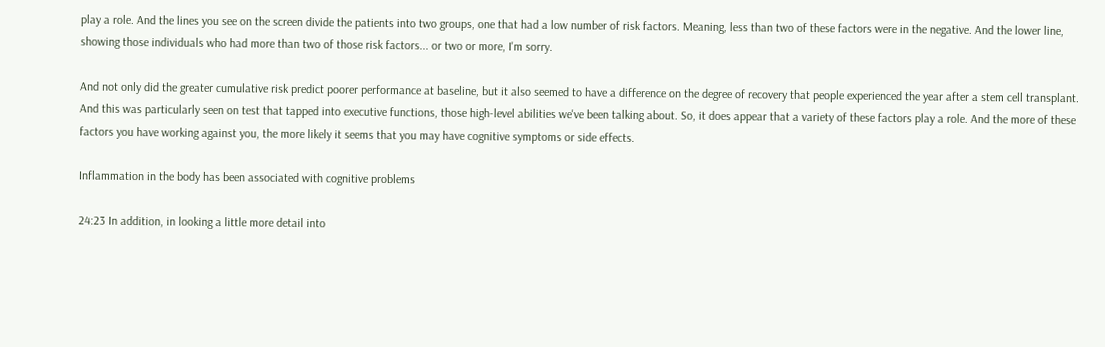play a role. And the lines you see on the screen divide the patients into two groups, one that had a low number of risk factors. Meaning, less than two of these factors were in the negative. And the lower line, showing those individuals who had more than two of those risk factors... or two or more, I'm sorry.

And not only did the greater cumulative risk predict poorer performance at baseline, but it also seemed to have a difference on the degree of recovery that people experienced the year after a stem cell transplant. And this was particularly seen on test that tapped into executive functions, those high-level abilities we've been talking about. So, it does appear that a variety of these factors play a role. And the more of these factors you have working against you, the more likely it seems that you may have cognitive symptoms or side effects.

Inflammation in the body has been associated with cognitive problems

24:23 In addition, in looking a little more detail into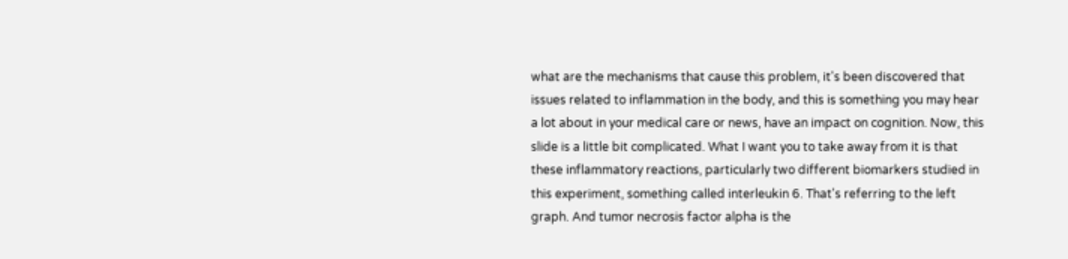what are the mechanisms that cause this problem, it's been discovered that issues related to inflammation in the body, and this is something you may hear a lot about in your medical care or news, have an impact on cognition. Now, this slide is a little bit complicated. What I want you to take away from it is that these inflammatory reactions, particularly two different biomarkers studied in this experiment, something called interleukin 6. That's referring to the left graph. And tumor necrosis factor alpha is the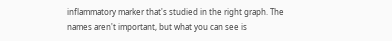inflammatory marker that's studied in the right graph. The names aren't important, but what you can see is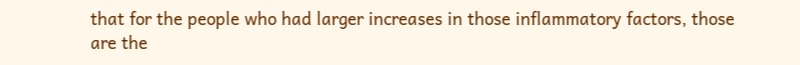that for the people who had larger increases in those inflammatory factors, those are the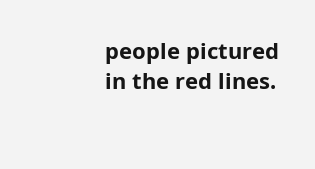people pictured in the red lines.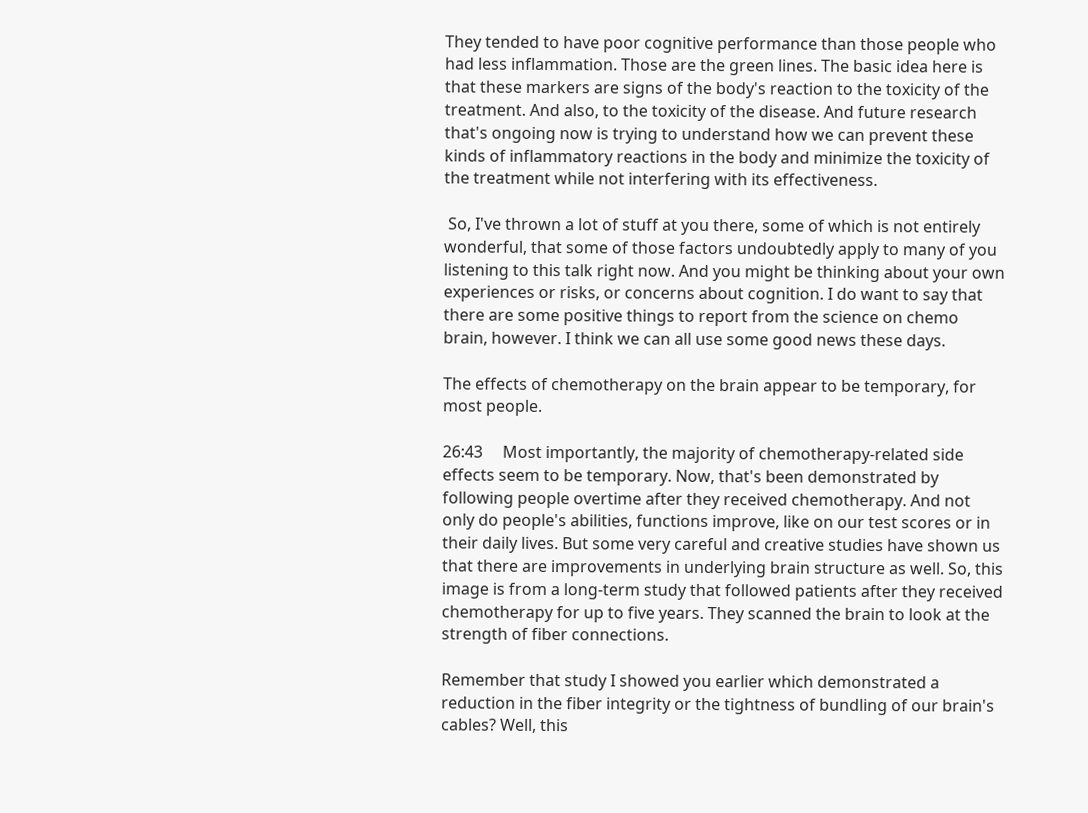They tended to have poor cognitive performance than those people who had less inflammation. Those are the green lines. The basic idea here is that these markers are signs of the body's reaction to the toxicity of the treatment. And also, to the toxicity of the disease. And future research that's ongoing now is trying to understand how we can prevent these kinds of inflammatory reactions in the body and minimize the toxicity of the treatment while not interfering with its effectiveness.

 So, I've thrown a lot of stuff at you there, some of which is not entirely wonderful, that some of those factors undoubtedly apply to many of you listening to this talk right now. And you might be thinking about your own experiences or risks, or concerns about cognition. I do want to say that there are some positive things to report from the science on chemo brain, however. I think we can all use some good news these days.

The effects of chemotherapy on the brain appear to be temporary, for most people.

26:43     Most importantly, the majority of chemotherapy-related side effects seem to be temporary. Now, that's been demonstrated by following people overtime after they received chemotherapy. And not only do people's abilities, functions improve, like on our test scores or in their daily lives. But some very careful and creative studies have shown us that there are improvements in underlying brain structure as well. So, this image is from a long-term study that followed patients after they received chemotherapy for up to five years. They scanned the brain to look at the strength of fiber connections.

Remember that study I showed you earlier which demonstrated a reduction in the fiber integrity or the tightness of bundling of our brain's cables? Well, this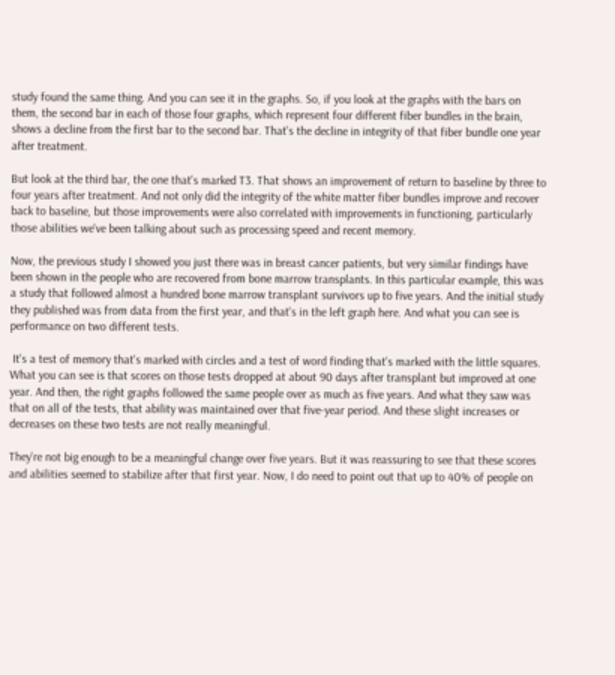study found the same thing. And you can see it in the graphs. So, if you look at the graphs with the bars on them, the second bar in each of those four graphs, which represent four different fiber bundles in the brain, shows a decline from the first bar to the second bar. That's the decline in integrity of that fiber bundle one year after treatment.

But look at the third bar, the one that's marked T3. That shows an improvement of return to baseline by three to four years after treatment. And not only did the integrity of the white matter fiber bundles improve and recover back to baseline, but those improvements were also correlated with improvements in functioning, particularly those abilities we've been talking about such as processing speed and recent memory.

Now, the previous study I showed you just there was in breast cancer patients, but very similar findings have been shown in the people who are recovered from bone marrow transplants. In this particular example, this was a study that followed almost a hundred bone marrow transplant survivors up to five years. And the initial study they published was from data from the first year, and that's in the left graph here. And what you can see is performance on two different tests.

 It's a test of memory that's marked with circles and a test of word finding that's marked with the little squares. What you can see is that scores on those tests dropped at about 90 days after transplant but improved at one year. And then, the right graphs followed the same people over as much as five years. And what they saw was that on all of the tests, that ability was maintained over that five-year period. And these slight increases or decreases on these two tests are not really meaningful.

They're not big enough to be a meaningful change over five years. But it was reassuring to see that these scores and abilities seemed to stabilize after that first year. Now, I do need to point out that up to 40% of people on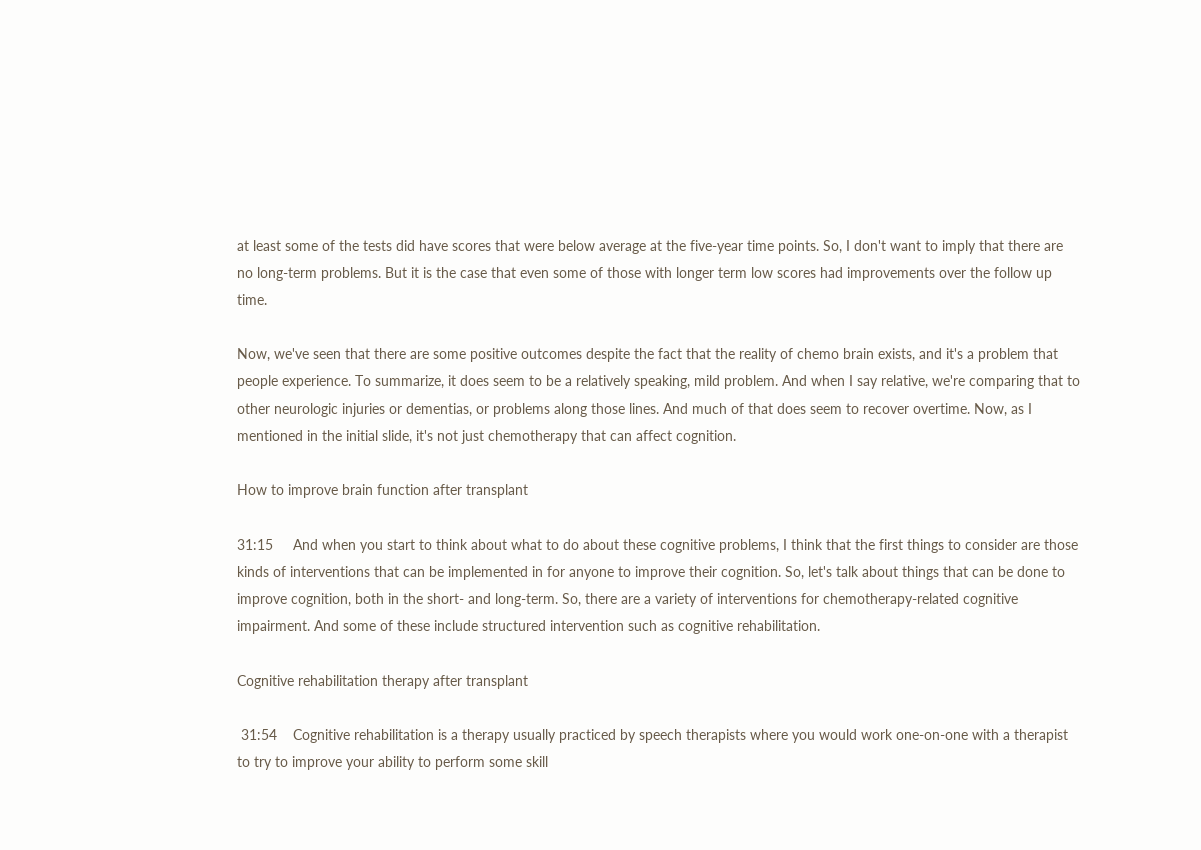at least some of the tests did have scores that were below average at the five-year time points. So, I don't want to imply that there are no long-term problems. But it is the case that even some of those with longer term low scores had improvements over the follow up time.

Now, we've seen that there are some positive outcomes despite the fact that the reality of chemo brain exists, and it's a problem that people experience. To summarize, it does seem to be a relatively speaking, mild problem. And when I say relative, we're comparing that to other neurologic injuries or dementias, or problems along those lines. And much of that does seem to recover overtime. Now, as I mentioned in the initial slide, it's not just chemotherapy that can affect cognition.

How to improve brain function after transplant

31:15     And when you start to think about what to do about these cognitive problems, I think that the first things to consider are those kinds of interventions that can be implemented in for anyone to improve their cognition. So, let's talk about things that can be done to improve cognition, both in the short- and long-term. So, there are a variety of interventions for chemotherapy-related cognitive impairment. And some of these include structured intervention such as cognitive rehabilitation.

Cognitive rehabilitation therapy after transplant

 31:54    Cognitive rehabilitation is a therapy usually practiced by speech therapists where you would work one-on-one with a therapist to try to improve your ability to perform some skill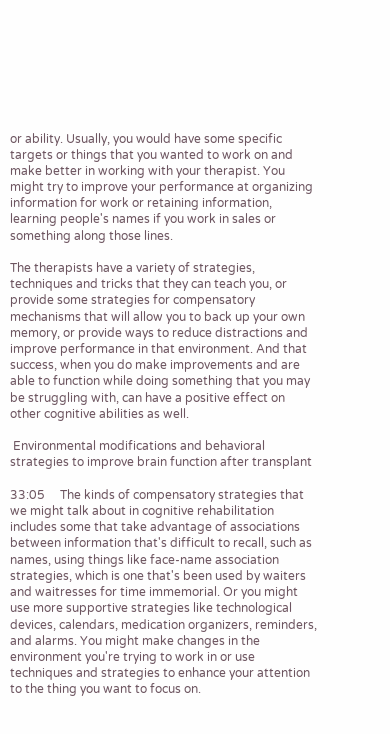or ability. Usually, you would have some specific targets or things that you wanted to work on and make better in working with your therapist. You might try to improve your performance at organizing information for work or retaining information, learning people's names if you work in sales or something along those lines.

The therapists have a variety of strategies, techniques and tricks that they can teach you, or provide some strategies for compensatory mechanisms that will allow you to back up your own memory, or provide ways to reduce distractions and improve performance in that environment. And that success, when you do make improvements and are able to function while doing something that you may be struggling with, can have a positive effect on other cognitive abilities as well.

 Environmental modifications and behavioral strategies to improve brain function after transplant

33:05     The kinds of compensatory strategies that we might talk about in cognitive rehabilitation includes some that take advantage of associations between information that's difficult to recall, such as names, using things like face-name association strategies, which is one that's been used by waiters and waitresses for time immemorial. Or you might use more supportive strategies like technological devices, calendars, medication organizers, reminders, and alarms. You might make changes in the environment you're trying to work in or use techniques and strategies to enhance your attention to the thing you want to focus on.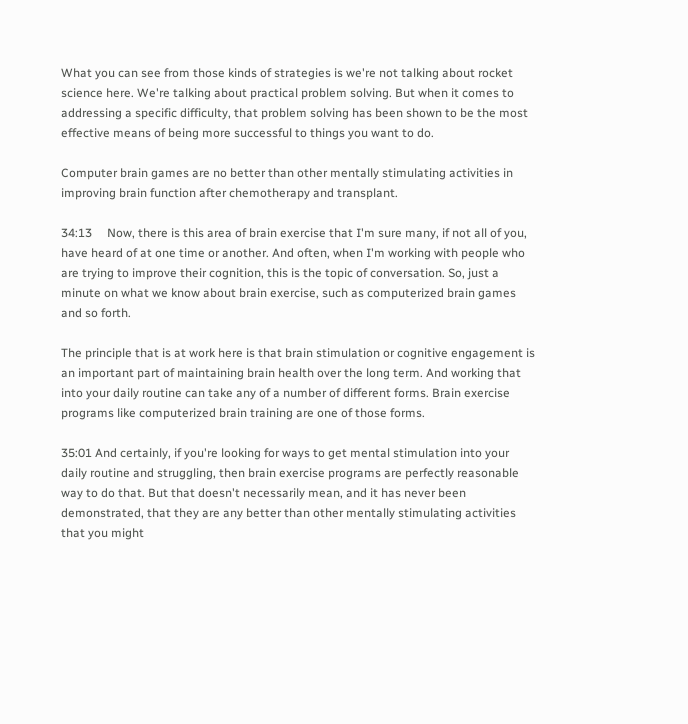What you can see from those kinds of strategies is we're not talking about rocket science here. We're talking about practical problem solving. But when it comes to addressing a specific difficulty, that problem solving has been shown to be the most effective means of being more successful to things you want to do.

Computer brain games are no better than other mentally stimulating activities in improving brain function after chemotherapy and transplant.

34:13     Now, there is this area of brain exercise that I'm sure many, if not all of you, have heard of at one time or another. And often, when I'm working with people who are trying to improve their cognition, this is the topic of conversation. So, just a minute on what we know about brain exercise, such as computerized brain games and so forth.

The principle that is at work here is that brain stimulation or cognitive engagement is an important part of maintaining brain health over the long term. And working that into your daily routine can take any of a number of different forms. Brain exercise programs like computerized brain training are one of those forms.

35:01 And certainly, if you're looking for ways to get mental stimulation into your daily routine and struggling, then brain exercise programs are perfectly reasonable way to do that. But that doesn't necessarily mean, and it has never been demonstrated, that they are any better than other mentally stimulating activities that you might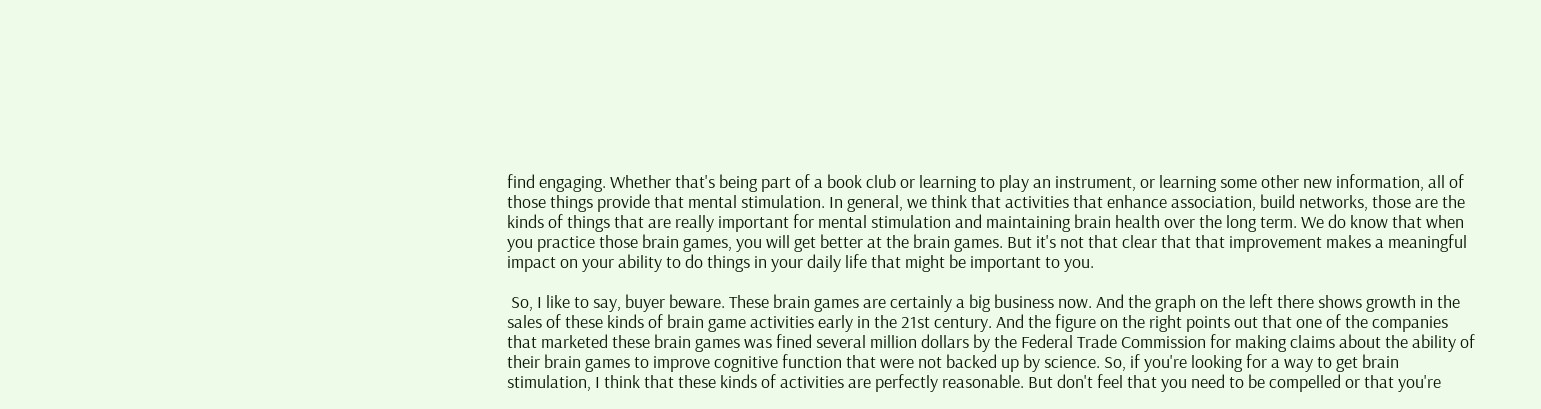find engaging. Whether that's being part of a book club or learning to play an instrument, or learning some other new information, all of those things provide that mental stimulation. In general, we think that activities that enhance association, build networks, those are the kinds of things that are really important for mental stimulation and maintaining brain health over the long term. We do know that when you practice those brain games, you will get better at the brain games. But it's not that clear that that improvement makes a meaningful impact on your ability to do things in your daily life that might be important to you.

 So, I like to say, buyer beware. These brain games are certainly a big business now. And the graph on the left there shows growth in the sales of these kinds of brain game activities early in the 21st century. And the figure on the right points out that one of the companies that marketed these brain games was fined several million dollars by the Federal Trade Commission for making claims about the ability of their brain games to improve cognitive function that were not backed up by science. So, if you're looking for a way to get brain stimulation, I think that these kinds of activities are perfectly reasonable. But don't feel that you need to be compelled or that you're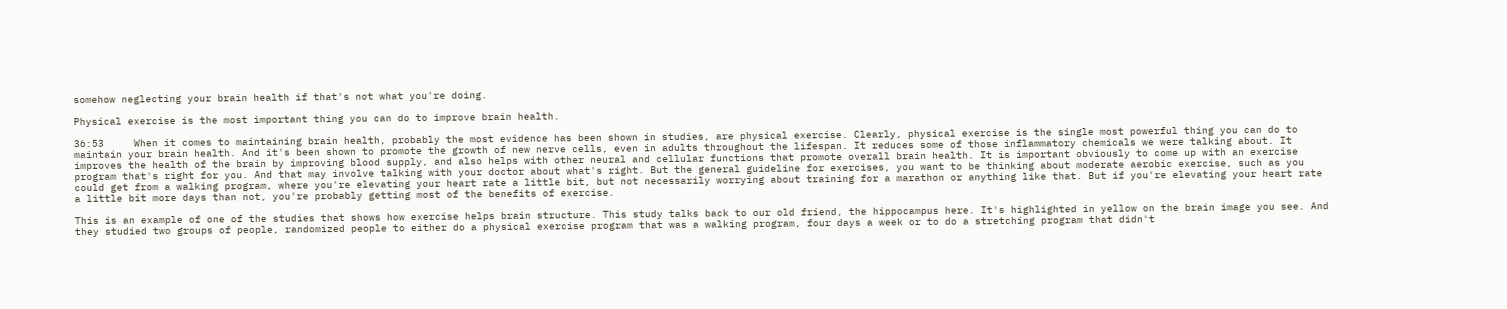somehow neglecting your brain health if that's not what you're doing.

Physical exercise is the most important thing you can do to improve brain health.

36:53     When it comes to maintaining brain health, probably the most evidence has been shown in studies, are physical exercise. Clearly, physical exercise is the single most powerful thing you can do to maintain your brain health. And it's been shown to promote the growth of new nerve cells, even in adults throughout the lifespan. It reduces some of those inflammatory chemicals we were talking about. It improves the health of the brain by improving blood supply, and also helps with other neural and cellular functions that promote overall brain health. It is important obviously to come up with an exercise program that's right for you. And that may involve talking with your doctor about what's right. But the general guideline for exercises, you want to be thinking about moderate aerobic exercise, such as you could get from a walking program, where you're elevating your heart rate a little bit, but not necessarily worrying about training for a marathon or anything like that. But if you're elevating your heart rate a little bit more days than not, you're probably getting most of the benefits of exercise.

This is an example of one of the studies that shows how exercise helps brain structure. This study talks back to our old friend, the hippocampus here. It's highlighted in yellow on the brain image you see. And they studied two groups of people, randomized people to either do a physical exercise program that was a walking program, four days a week or to do a stretching program that didn't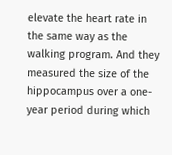elevate the heart rate in the same way as the walking program. And they measured the size of the hippocampus over a one-year period during which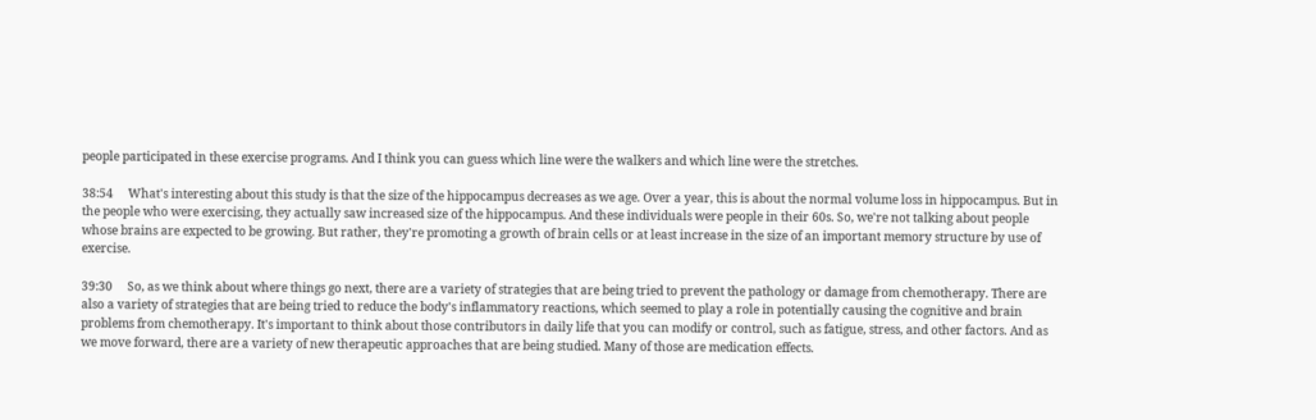people participated in these exercise programs. And I think you can guess which line were the walkers and which line were the stretches.

38:54     What's interesting about this study is that the size of the hippocampus decreases as we age. Over a year, this is about the normal volume loss in hippocampus. But in the people who were exercising, they actually saw increased size of the hippocampus. And these individuals were people in their 60s. So, we're not talking about people whose brains are expected to be growing. But rather, they're promoting a growth of brain cells or at least increase in the size of an important memory structure by use of exercise.

39:30     So, as we think about where things go next, there are a variety of strategies that are being tried to prevent the pathology or damage from chemotherapy. There are also a variety of strategies that are being tried to reduce the body's inflammatory reactions, which seemed to play a role in potentially causing the cognitive and brain problems from chemotherapy. It's important to think about those contributors in daily life that you can modify or control, such as fatigue, stress, and other factors. And as we move forward, there are a variety of new therapeutic approaches that are being studied. Many of those are medication effects.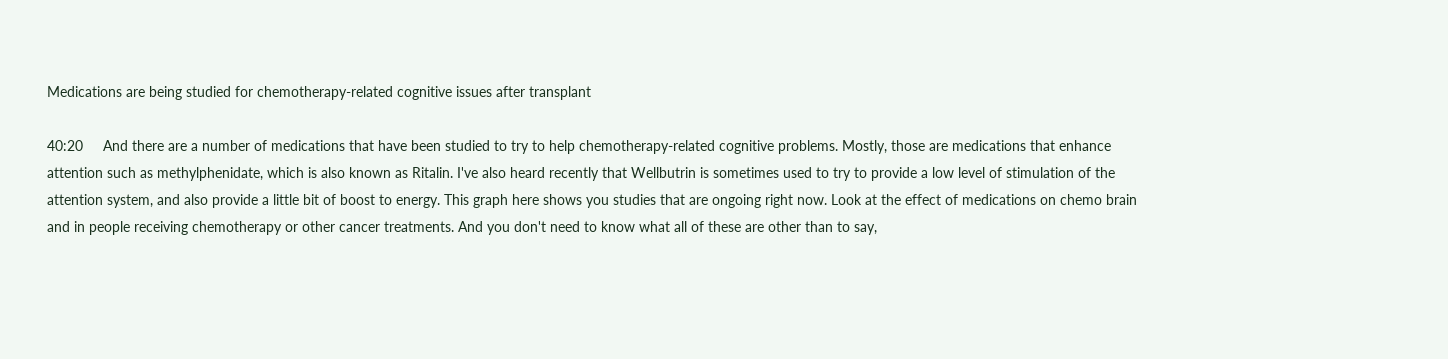Medications are being studied for chemotherapy-related cognitive issues after transplant

40:20     And there are a number of medications that have been studied to try to help chemotherapy-related cognitive problems. Mostly, those are medications that enhance attention such as methylphenidate, which is also known as Ritalin. I've also heard recently that Wellbutrin is sometimes used to try to provide a low level of stimulation of the attention system, and also provide a little bit of boost to energy. This graph here shows you studies that are ongoing right now. Look at the effect of medications on chemo brain and in people receiving chemotherapy or other cancer treatments. And you don't need to know what all of these are other than to say,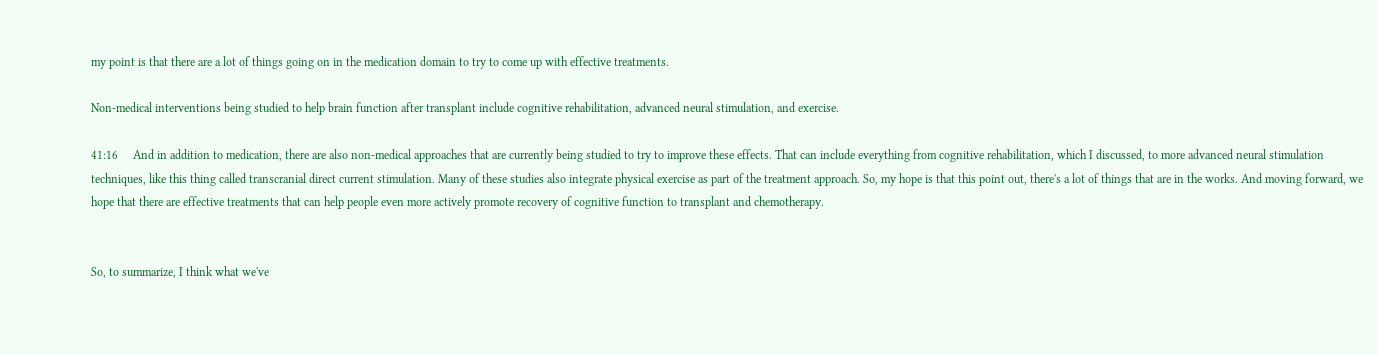my point is that there are a lot of things going on in the medication domain to try to come up with effective treatments.

Non-medical interventions being studied to help brain function after transplant include cognitive rehabilitation, advanced neural stimulation, and exercise.

41:16     And in addition to medication, there are also non-medical approaches that are currently being studied to try to improve these effects. That can include everything from cognitive rehabilitation, which I discussed, to more advanced neural stimulation techniques, like this thing called transcranial direct current stimulation. Many of these studies also integrate physical exercise as part of the treatment approach. So, my hope is that this point out, there's a lot of things that are in the works. And moving forward, we hope that there are effective treatments that can help people even more actively promote recovery of cognitive function to transplant and chemotherapy.


So, to summarize, I think what we've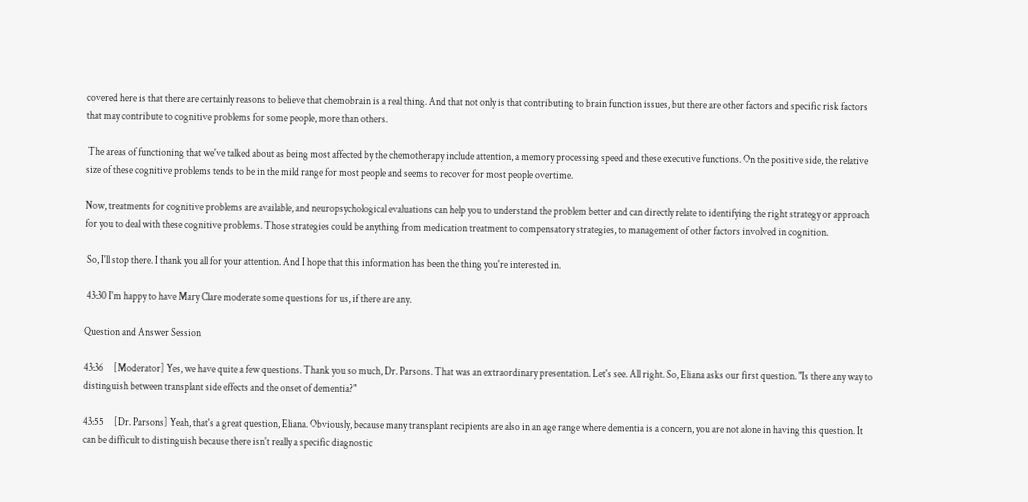covered here is that there are certainly reasons to believe that chemobrain is a real thing. And that not only is that contributing to brain function issues, but there are other factors and specific risk factors that may contribute to cognitive problems for some people, more than others.

 The areas of functioning that we've talked about as being most affected by the chemotherapy include attention, a memory processing speed and these executive functions. On the positive side, the relative size of these cognitive problems tends to be in the mild range for most people and seems to recover for most people overtime.

Now, treatments for cognitive problems are available, and neuropsychological evaluations can help you to understand the problem better and can directly relate to identifying the right strategy or approach for you to deal with these cognitive problems. Those strategies could be anything from medication treatment to compensatory strategies, to management of other factors involved in cognition.

 So, I'll stop there. I thank you all for your attention. And I hope that this information has been the thing you're interested in.

 43:30 I'm happy to have Mary Clare moderate some questions for us, if there are any.

Question and Answer Session

43:36     [Moderator] Yes, we have quite a few questions. Thank you so much, Dr. Parsons. That was an extraordinary presentation. Let's see. All right. So, Eliana asks our first question. "Is there any way to distinguish between transplant side effects and the onset of dementia?"

43:55     [Dr. Parsons] Yeah, that's a great question, Eliana. Obviously, because many transplant recipients are also in an age range where dementia is a concern, you are not alone in having this question. It can be difficult to distinguish because there isn't really a specific diagnostic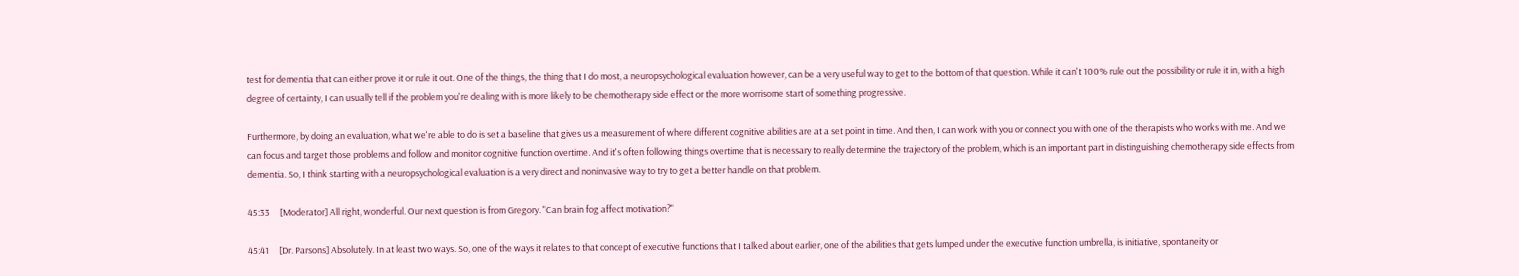test for dementia that can either prove it or rule it out. One of the things, the thing that I do most, a neuropsychological evaluation however, can be a very useful way to get to the bottom of that question. While it can't 100% rule out the possibility or rule it in, with a high degree of certainty, I can usually tell if the problem you're dealing with is more likely to be chemotherapy side effect or the more worrisome start of something progressive.

Furthermore, by doing an evaluation, what we're able to do is set a baseline that gives us a measurement of where different cognitive abilities are at a set point in time. And then, I can work with you or connect you with one of the therapists who works with me. And we can focus and target those problems and follow and monitor cognitive function overtime. And it's often following things overtime that is necessary to really determine the trajectory of the problem, which is an important part in distinguishing chemotherapy side effects from dementia. So, I think starting with a neuropsychological evaluation is a very direct and noninvasive way to try to get a better handle on that problem.

45:33     [Moderator] All right, wonderful. Our next question is from Gregory. "Can brain fog affect motivation?"

45:41     [Dr. Parsons] Absolutely. In at least two ways. So, one of the ways it relates to that concept of executive functions that I talked about earlier, one of the abilities that gets lumped under the executive function umbrella, is initiative, spontaneity or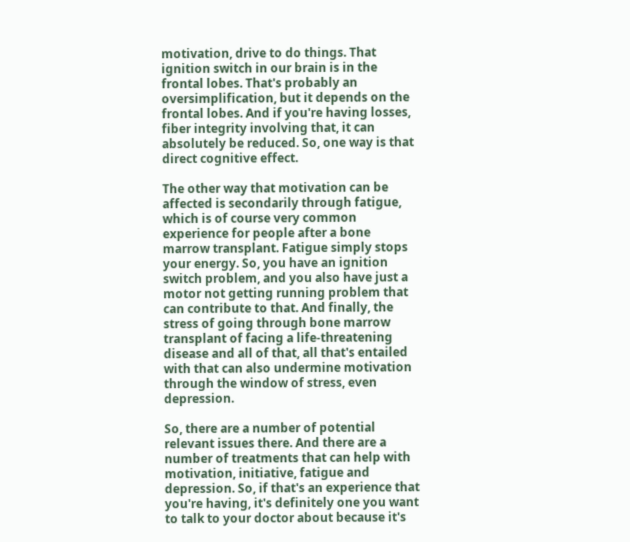motivation, drive to do things. That ignition switch in our brain is in the frontal lobes. That's probably an oversimplification, but it depends on the frontal lobes. And if you're having losses, fiber integrity involving that, it can absolutely be reduced. So, one way is that direct cognitive effect.

The other way that motivation can be affected is secondarily through fatigue, which is of course very common experience for people after a bone marrow transplant. Fatigue simply stops your energy. So, you have an ignition switch problem, and you also have just a motor not getting running problem that can contribute to that. And finally, the stress of going through bone marrow transplant of facing a life-threatening disease and all of that, all that's entailed with that can also undermine motivation through the window of stress, even depression.

So, there are a number of potential relevant issues there. And there are a number of treatments that can help with motivation, initiative, fatigue and depression. So, if that's an experience that you're having, it's definitely one you want to talk to your doctor about because it's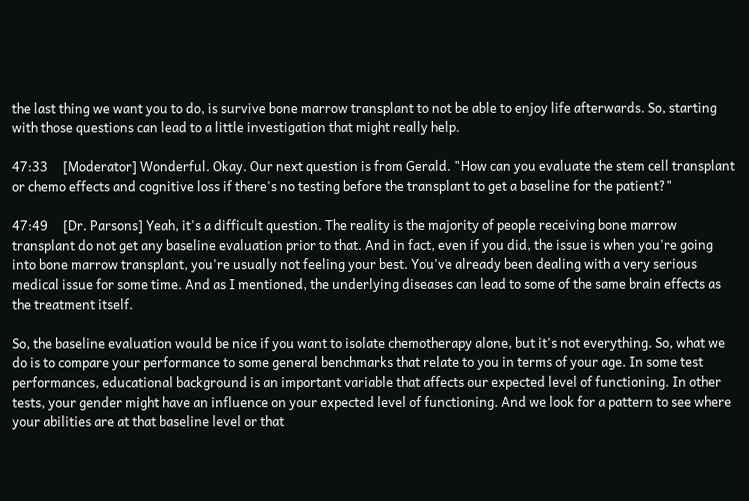the last thing we want you to do, is survive bone marrow transplant to not be able to enjoy life afterwards. So, starting with those questions can lead to a little investigation that might really help.

47:33     [Moderator] Wonderful. Okay. Our next question is from Gerald. "How can you evaluate the stem cell transplant or chemo effects and cognitive loss if there's no testing before the transplant to get a baseline for the patient?"

47:49     [Dr. Parsons] Yeah, it's a difficult question. The reality is the majority of people receiving bone marrow transplant do not get any baseline evaluation prior to that. And in fact, even if you did, the issue is when you're going into bone marrow transplant, you're usually not feeling your best. You've already been dealing with a very serious medical issue for some time. And as I mentioned, the underlying diseases can lead to some of the same brain effects as the treatment itself.

So, the baseline evaluation would be nice if you want to isolate chemotherapy alone, but it's not everything. So, what we do is to compare your performance to some general benchmarks that relate to you in terms of your age. In some test performances, educational background is an important variable that affects our expected level of functioning. In other tests, your gender might have an influence on your expected level of functioning. And we look for a pattern to see where your abilities are at that baseline level or that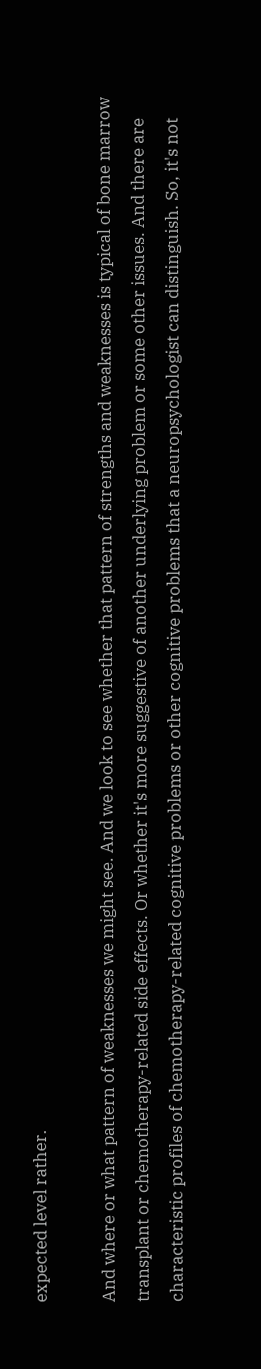expected level rather.

And where or what pattern of weaknesses we might see. And we look to see whether that pattern of strengths and weaknesses is typical of bone marrow transplant or chemotherapy-related side effects. Or whether it's more suggestive of another underlying problem or some other issues. And there are characteristic profiles of chemotherapy-related cognitive problems or other cognitive problems that a neuropsychologist can distinguish. So, it's not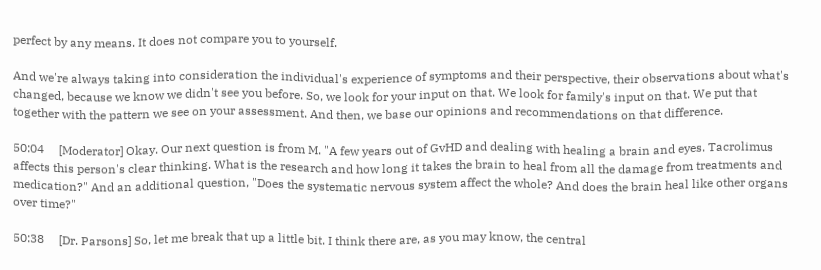perfect by any means. It does not compare you to yourself.

And we're always taking into consideration the individual's experience of symptoms and their perspective, their observations about what's changed, because we know we didn't see you before. So, we look for your input on that. We look for family's input on that. We put that together with the pattern we see on your assessment. And then, we base our opinions and recommendations on that difference.

50:04     [Moderator] Okay. Our next question is from M. "A few years out of GvHD and dealing with healing a brain and eyes. Tacrolimus affects this person's clear thinking. What is the research and how long it takes the brain to heal from all the damage from treatments and medication?" And an additional question, "Does the systematic nervous system affect the whole? And does the brain heal like other organs over time?"

50:38     [Dr. Parsons] So, let me break that up a little bit. I think there are, as you may know, the central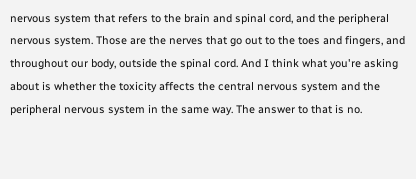nervous system that refers to the brain and spinal cord, and the peripheral nervous system. Those are the nerves that go out to the toes and fingers, and throughout our body, outside the spinal cord. And I think what you're asking about is whether the toxicity affects the central nervous system and the peripheral nervous system in the same way. The answer to that is no.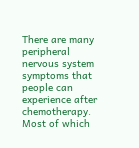There are many peripheral nervous system symptoms that people can experience after chemotherapy. Most of which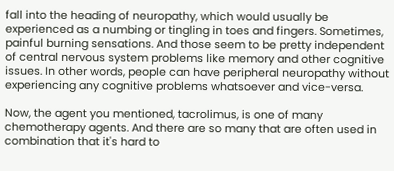fall into the heading of neuropathy, which would usually be experienced as a numbing or tingling in toes and fingers. Sometimes, painful burning sensations. And those seem to be pretty independent of central nervous system problems like memory and other cognitive issues. In other words, people can have peripheral neuropathy without experiencing any cognitive problems whatsoever and vice-versa.

Now, the agent you mentioned, tacrolimus, is one of many chemotherapy agents. And there are so many that are often used in combination that it's hard to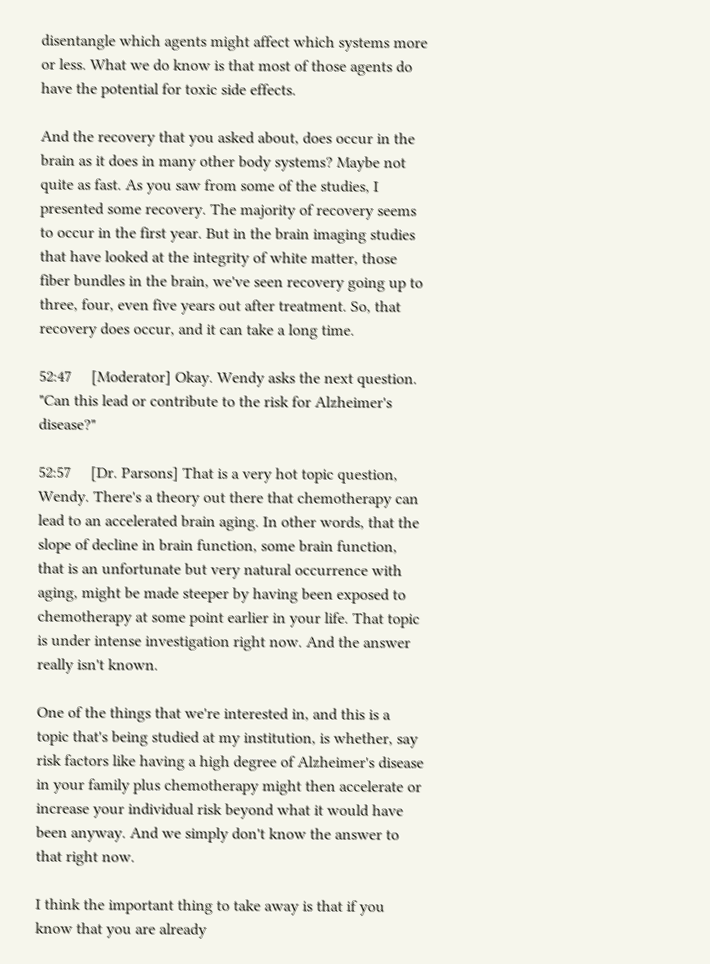disentangle which agents might affect which systems more or less. What we do know is that most of those agents do have the potential for toxic side effects.

And the recovery that you asked about, does occur in the brain as it does in many other body systems? Maybe not quite as fast. As you saw from some of the studies, I presented some recovery. The majority of recovery seems to occur in the first year. But in the brain imaging studies that have looked at the integrity of white matter, those fiber bundles in the brain, we've seen recovery going up to three, four, even five years out after treatment. So, that recovery does occur, and it can take a long time.

52:47     [Moderator] Okay. Wendy asks the next question. "Can this lead or contribute to the risk for Alzheimer's disease?"

52:57     [Dr. Parsons] That is a very hot topic question, Wendy. There's a theory out there that chemotherapy can lead to an accelerated brain aging. In other words, that the slope of decline in brain function, some brain function, that is an unfortunate but very natural occurrence with aging, might be made steeper by having been exposed to chemotherapy at some point earlier in your life. That topic is under intense investigation right now. And the answer really isn't known.

One of the things that we're interested in, and this is a topic that's being studied at my institution, is whether, say risk factors like having a high degree of Alzheimer's disease in your family plus chemotherapy might then accelerate or increase your individual risk beyond what it would have been anyway. And we simply don't know the answer to that right now.

I think the important thing to take away is that if you know that you are already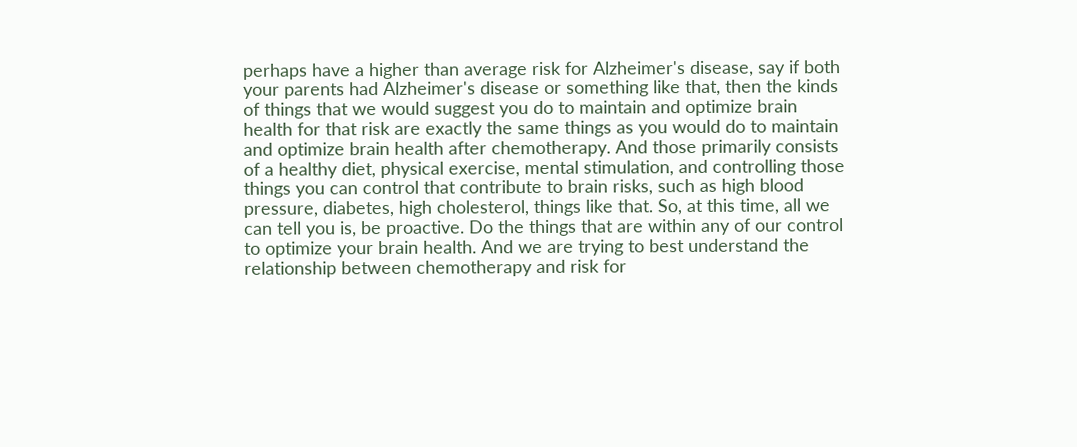perhaps have a higher than average risk for Alzheimer's disease, say if both your parents had Alzheimer's disease or something like that, then the kinds of things that we would suggest you do to maintain and optimize brain health for that risk are exactly the same things as you would do to maintain and optimize brain health after chemotherapy. And those primarily consists of a healthy diet, physical exercise, mental stimulation, and controlling those things you can control that contribute to brain risks, such as high blood pressure, diabetes, high cholesterol, things like that. So, at this time, all we can tell you is, be proactive. Do the things that are within any of our control to optimize your brain health. And we are trying to best understand the relationship between chemotherapy and risk for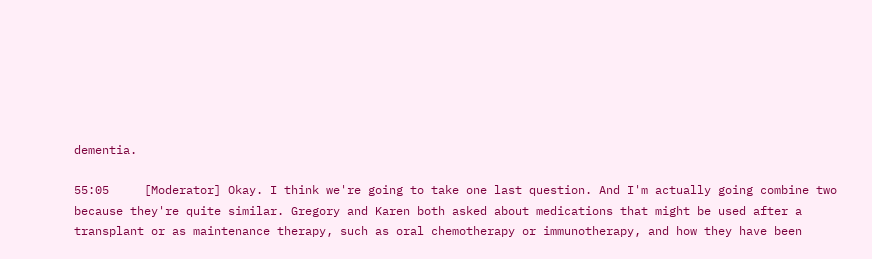dementia.

55:05     [Moderator] Okay. I think we're going to take one last question. And I'm actually going combine two because they're quite similar. Gregory and Karen both asked about medications that might be used after a transplant or as maintenance therapy, such as oral chemotherapy or immunotherapy, and how they have been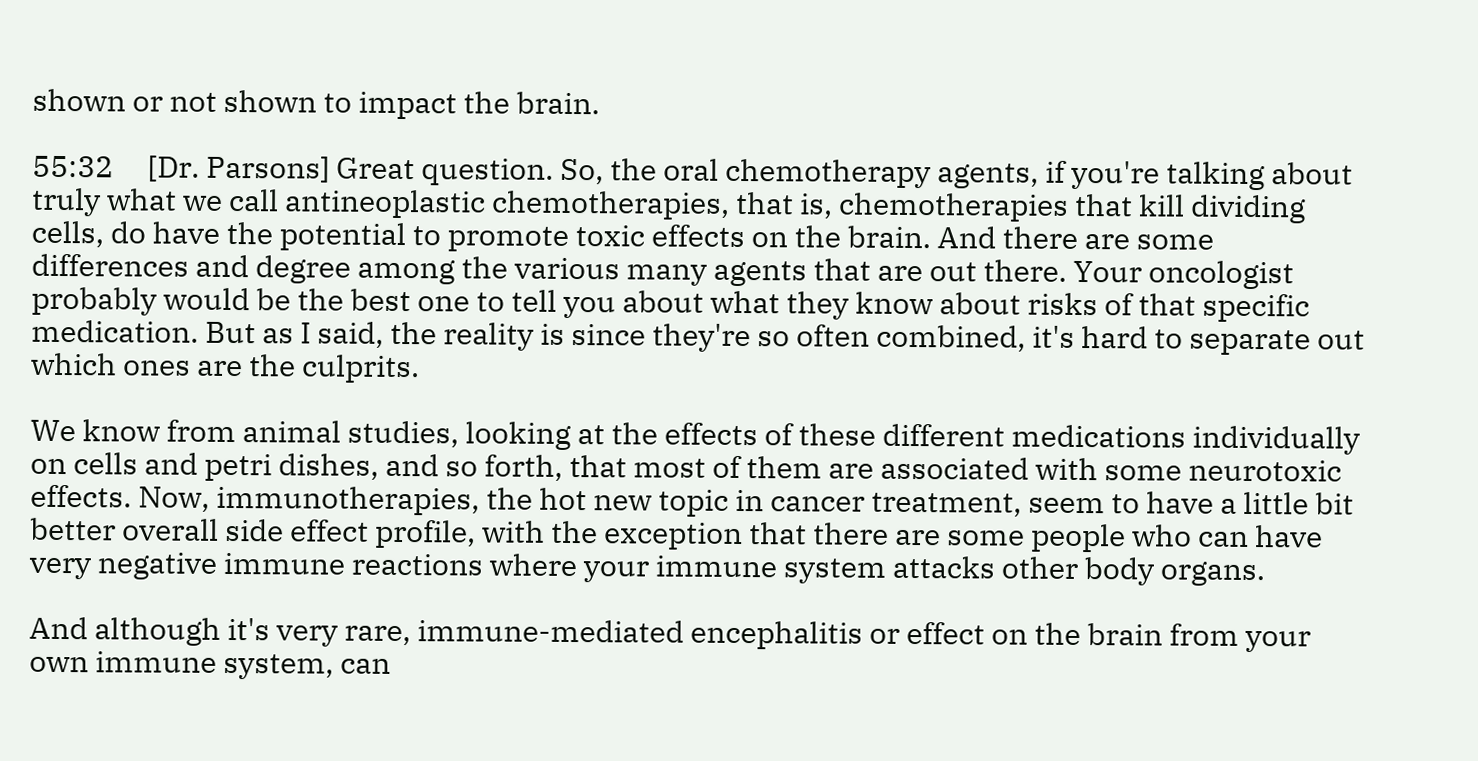shown or not shown to impact the brain.

55:32     [Dr. Parsons] Great question. So, the oral chemotherapy agents, if you're talking about truly what we call antineoplastic chemotherapies, that is, chemotherapies that kill dividing cells, do have the potential to promote toxic effects on the brain. And there are some differences and degree among the various many agents that are out there. Your oncologist probably would be the best one to tell you about what they know about risks of that specific medication. But as I said, the reality is since they're so often combined, it's hard to separate out which ones are the culprits.

We know from animal studies, looking at the effects of these different medications individually on cells and petri dishes, and so forth, that most of them are associated with some neurotoxic effects. Now, immunotherapies, the hot new topic in cancer treatment, seem to have a little bit better overall side effect profile, with the exception that there are some people who can have very negative immune reactions where your immune system attacks other body organs.

And although it's very rare, immune-mediated encephalitis or effect on the brain from your own immune system, can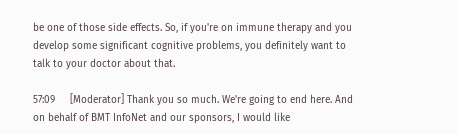be one of those side effects. So, if you're on immune therapy and you develop some significant cognitive problems, you definitely want to talk to your doctor about that.

57:09     [Moderator] Thank you so much. We're going to end here. And on behalf of BMT InfoNet and our sponsors, I would like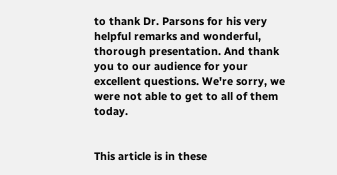to thank Dr. Parsons for his very helpful remarks and wonderful, thorough presentation. And thank you to our audience for your excellent questions. We're sorry, we were not able to get to all of them today.


This article is in these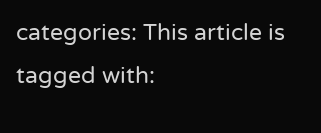categories: This article is tagged with: